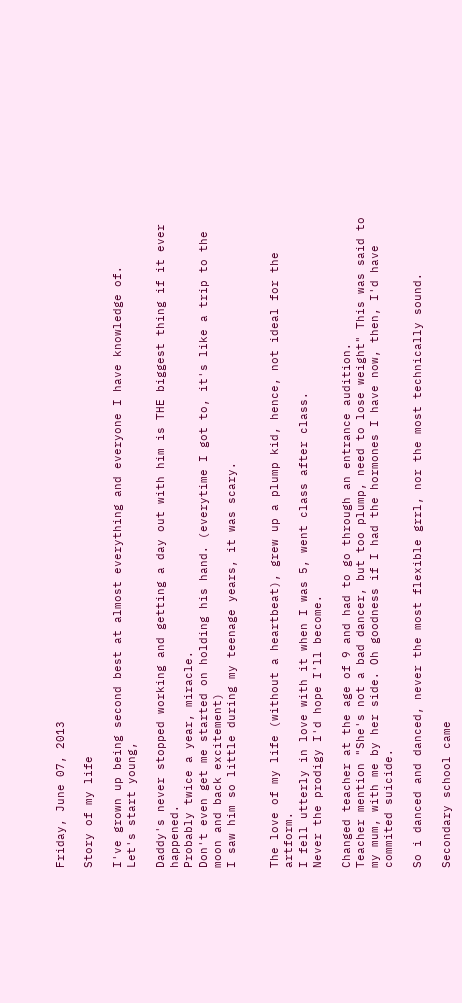Friday, June 07, 2013

Story of my life

I've grown up being second best at almost everything and everyone I have knowledge of.
Let's start young,

Daddy's never stopped working and getting a day out with him is THE biggest thing if it ever happened.
Probably twice a year, miracle.
Don't even get me started on holding his hand. (everytime I got to, it's like a trip to the moon and back excitement)
I saw him so little during my teenage years, it was scary.


The love of my life (without a heartbeat), grew up a plump kid, hence, not ideal for the artform.
I fell utterly in love with it when I was 5, went class after class.
Never the prodigy I'd hope I'll become.

Changed teacher at the age of 9 and had to go through an entrance audition.
Teacher mention "She's not a bad dancer, but too plump, need to lose weight" This was said to my mum, with me by her side. Oh goodness if I had the hormones I have now, then, I'd have commited suicide.

So i danced and danced, never the most flexible grrl, nor the most technically sound.

Secondary school came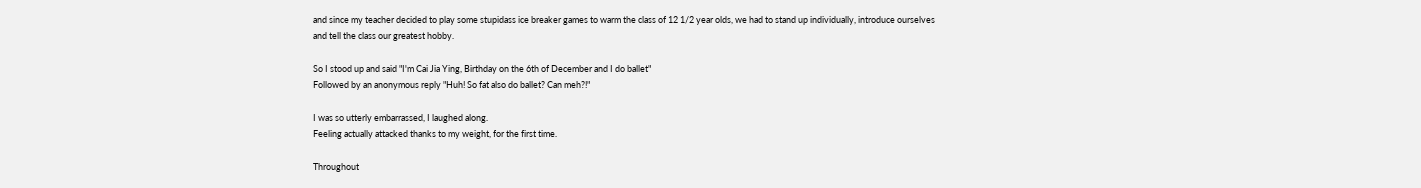and since my teacher decided to play some stupidass ice breaker games to warm the class of 12 1/2 year olds, we had to stand up individually, introduce ourselves and tell the class our greatest hobby.

So I stood up and said "I'm Cai Jia Ying, Birthday on the 6th of December and I do ballet"
Followed by an anonymous reply "Huh! So fat also do ballet? Can meh?!"

I was so utterly embarrassed, I laughed along.
Feeling actually attacked thanks to my weight, for the first time.

Throughout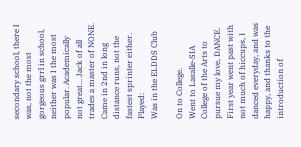secondary school, there I was, not the most gorgeous grrl in school, neither was I the most popular. Academically not great... Jack of all trades a master of NONE. Came in 2nd in long distance runs, not the fastest sprinter either. Played:
Was in the ELDDS Club

On to College.
Went to Lasalle-SIA College of the Arts to pursue my love, DANCE.
First year went past with not much of hiccups, I danced everyday, and was happy, and thanks to the introduction of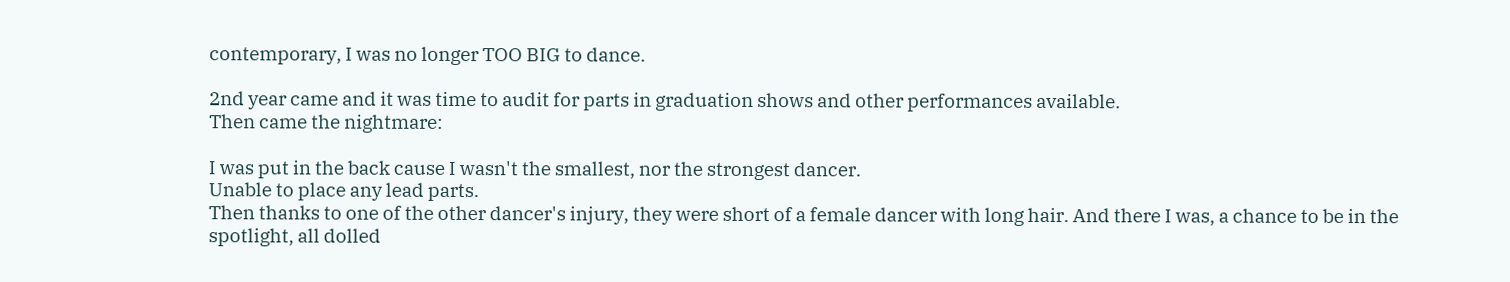contemporary, I was no longer TOO BIG to dance.

2nd year came and it was time to audit for parts in graduation shows and other performances available.
Then came the nightmare:

I was put in the back cause I wasn't the smallest, nor the strongest dancer.
Unable to place any lead parts.
Then thanks to one of the other dancer's injury, they were short of a female dancer with long hair. And there I was, a chance to be in the spotlight, all dolled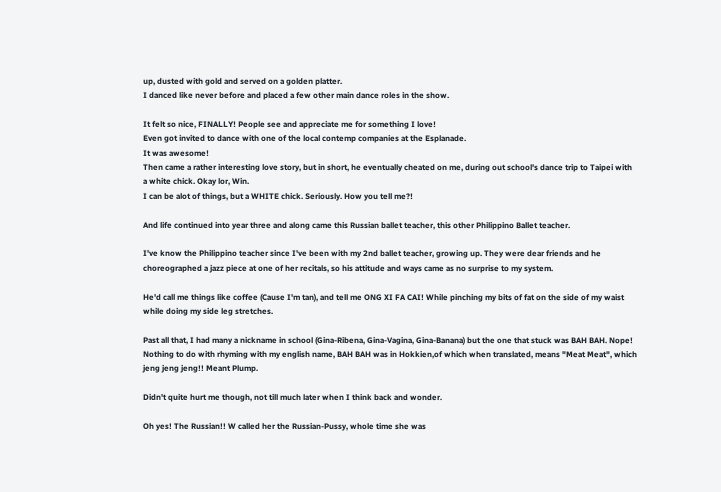up, dusted with gold and served on a golden platter.
I danced like never before and placed a few other main dance roles in the show.

It felt so nice, FINALLY! People see and appreciate me for something I love!
Even got invited to dance with one of the local contemp companies at the Esplanade.
It was awesome!
Then came a rather interesting love story, but in short, he eventually cheated on me, during out school's dance trip to Taipei with a white chick. Okay lor, Win.
I can be alot of things, but a WHITE chick. Seriously. How you tell me?!

And life continued into year three and along came this Russian ballet teacher, this other Philippino Ballet teacher.

I've know the Philippino teacher since I've been with my 2nd ballet teacher, growing up. They were dear friends and he choreographed a jazz piece at one of her recitals, so his attitude and ways came as no surprise to my system.

He'd call me things like coffee (Cause I'm tan), and tell me ONG XI FA CAI! While pinching my bits of fat on the side of my waist while doing my side leg stretches.

Past all that, I had many a nickname in school (Gina-Ribena, Gina-Vagina, Gina-Banana) but the one that stuck was BAH BAH. Nope! Nothing to do with rhyming with my english name, BAH BAH was in Hokkien,of which when translated, means "Meat Meat", which jeng jeng jeng!! Meant Plump.

Didn't quite hurt me though, not till much later when I think back and wonder.

Oh yes! The Russian!! W called her the Russian-Pussy, whole time she was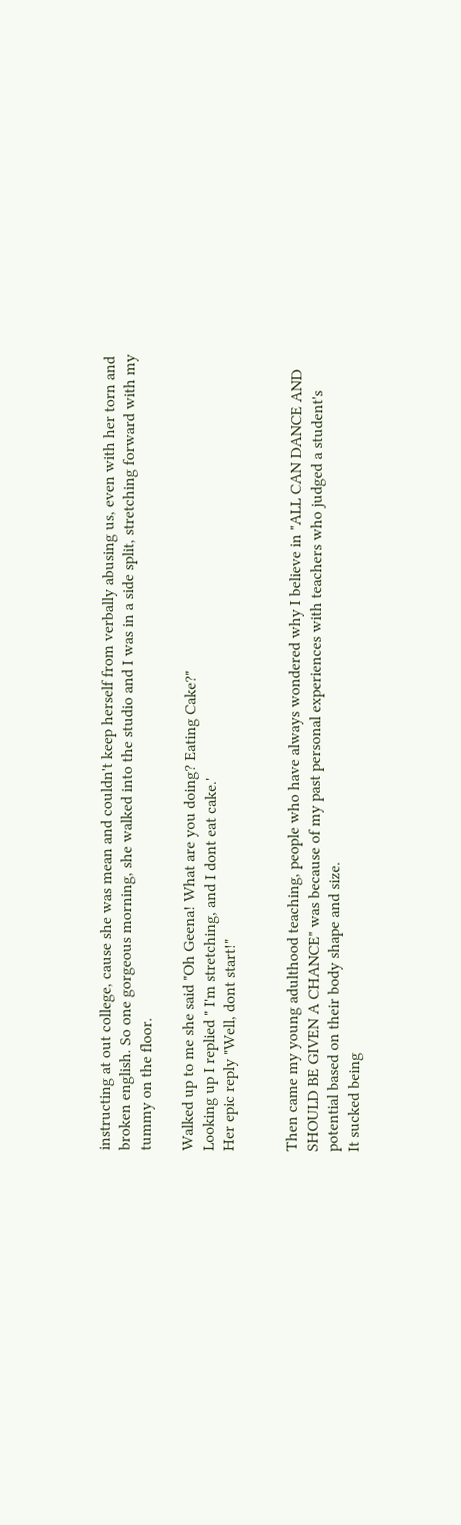instructing at out college, cause she was mean and couldn't keep herself from verbally abusing us, even with her torn and broken english. So one gorgeous morning, she walked into the studio and I was in a side split, stretching forward with my tummy on the floor.

Walked up to me she said "Oh Geena! What are you doing? Eating Cake?"
Looking up I replied " I'm stretching, and I dont eat cake.'
Her epic reply "Well, dont start!"


Then came my young adulthood teaching, people who have always wondered why I believe in "ALL CAN DANCE AND SHOULD BE GIVEN A CHANCE" was because of my past personal experiences with teachers who judged a student's potential based on their body shape and size.
It sucked being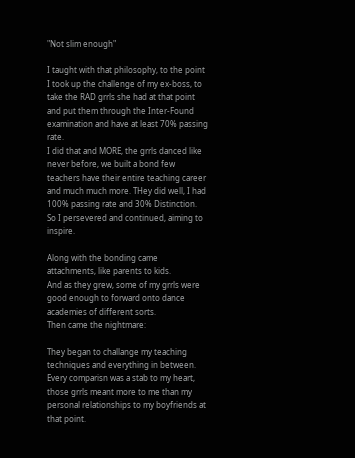"Not slim enough"

I taught with that philosophy, to the point I took up the challenge of my ex-boss, to take the RAD grrls she had at that point and put them through the Inter-Found examination and have at least 70% passing rate.
I did that and MORE, the grrls danced like never before, we built a bond few teachers have their entire teaching career and much much more. THey did well, I had 100% passing rate and 30% Distinction.
So I persevered and continued, aiming to inspire.

Along with the bonding came attachments, like parents to kids.
And as they grew, some of my grrls were good enough to forward onto dance academies of different sorts.
Then came the nightmare:

They began to challange my teaching techniques and everything in between. Every comparisn was a stab to my heart, those grrls meant more to me than my personal relationships to my boyfriends at that point.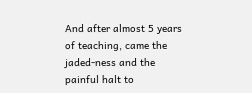And after almost 5 years of teaching, came the jaded-ness and the painful halt to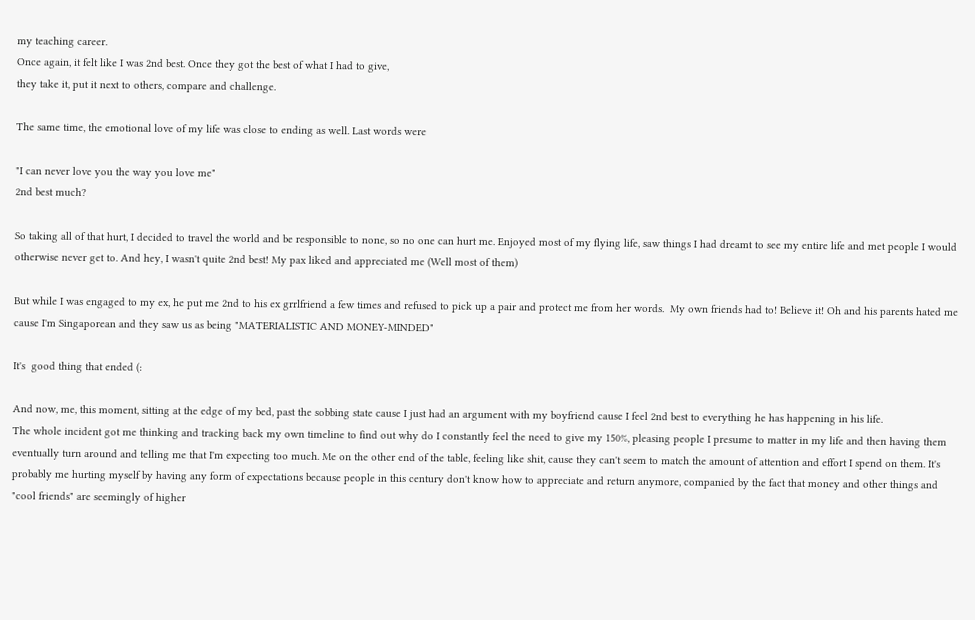my teaching career.
Once again, it felt like I was 2nd best. Once they got the best of what I had to give,
they take it, put it next to others, compare and challenge.

The same time, the emotional love of my life was close to ending as well. Last words were

"I can never love you the way you love me"
2nd best much?

So taking all of that hurt, I decided to travel the world and be responsible to none, so no one can hurt me. Enjoyed most of my flying life, saw things I had dreamt to see my entire life and met people I would otherwise never get to. And hey, I wasn't quite 2nd best! My pax liked and appreciated me (Well most of them)

But while I was engaged to my ex, he put me 2nd to his ex grrlfriend a few times and refused to pick up a pair and protect me from her words.  My own friends had to! Believe it! Oh and his parents hated me cause I'm Singaporean and they saw us as being "MATERIALISTIC AND MONEY-MINDED"

It's  good thing that ended (:

And now, me, this moment, sitting at the edge of my bed, past the sobbing state cause I just had an argument with my boyfriend cause I feel 2nd best to everything he has happening in his life.
The whole incident got me thinking and tracking back my own timeline to find out why do I constantly feel the need to give my 150%, pleasing people I presume to matter in my life and then having them eventually turn around and telling me that I'm expecting too much. Me on the other end of the table, feeling like shit, cause they can't seem to match the amount of attention and effort I spend on them. It's probably me hurting myself by having any form of expectations because people in this century don't know how to appreciate and return anymore, companied by the fact that money and other things and "cool friends" are seemingly of higher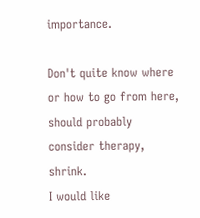importance.

Don't quite know where or how to go from here, should probably consider therapy, shrink.
I would like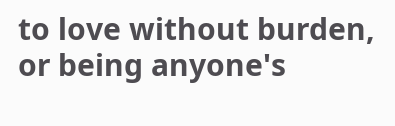to love without burden, or being anyone's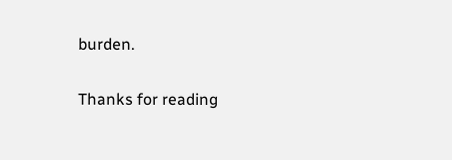burden.

Thanks for reading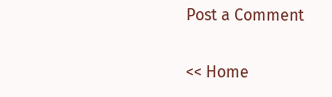Post a Comment

<< Home